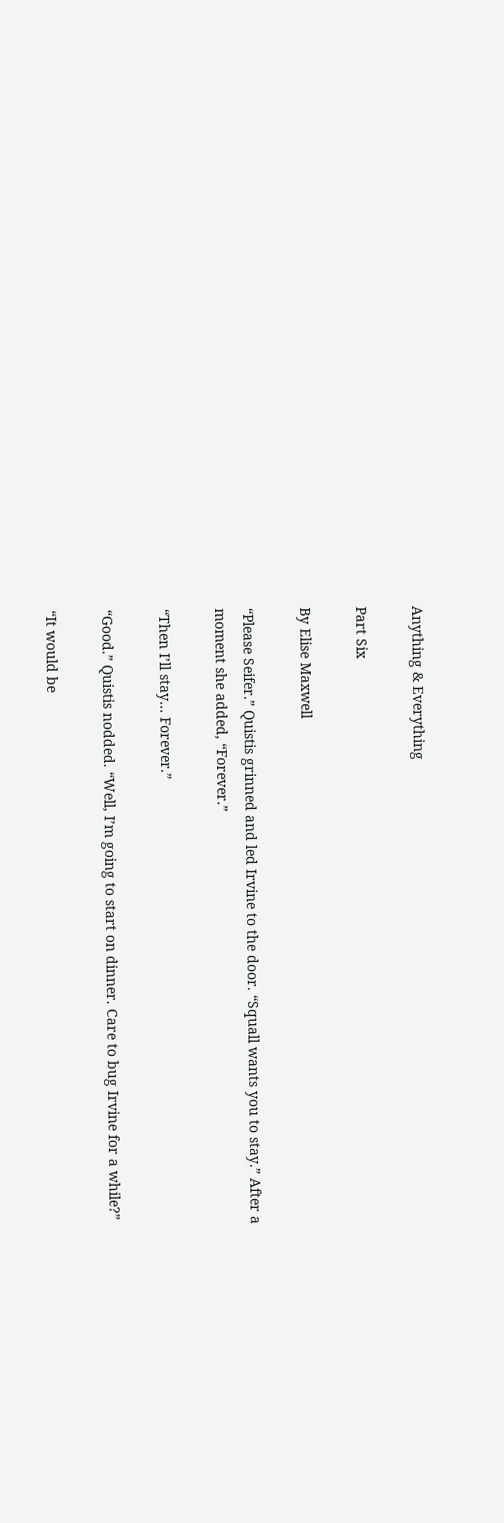Anything & Everything

Part Six

By Elise Maxwell

“Please Seifer.” Quistis grinned and led Irvine to the door. “Squall wants you to stay.” After a moment she added, “Forever.”

“Then I’ll stay… Forever.”

“Good.” Quistis nodded. “Well, I’m going to start on dinner. Care to bug Irvine for a while?”

“It would be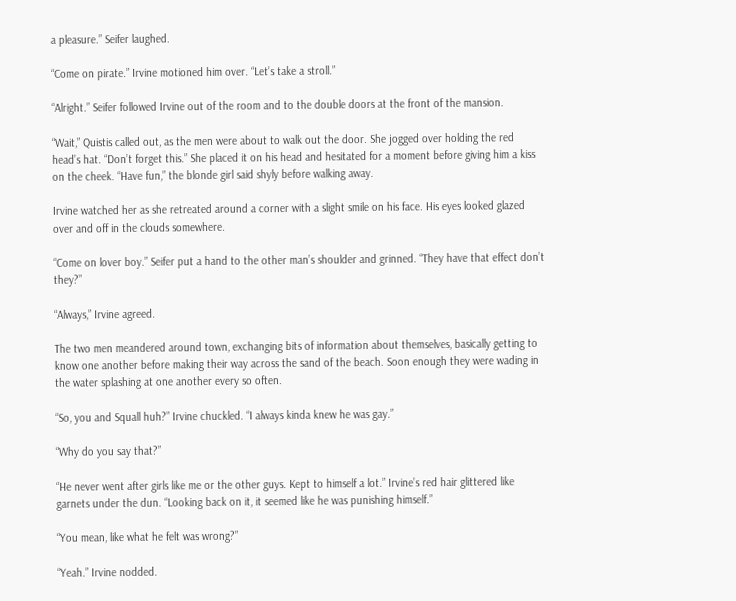a pleasure.” Seifer laughed.

“Come on pirate.” Irvine motioned him over. “Let’s take a stroll.”

“Alright.” Seifer followed Irvine out of the room and to the double doors at the front of the mansion.

“Wait,” Quistis called out, as the men were about to walk out the door. She jogged over holding the red head’s hat. “Don’t forget this.” She placed it on his head and hesitated for a moment before giving him a kiss on the cheek. “Have fun,” the blonde girl said shyly before walking away.

Irvine watched her as she retreated around a corner with a slight smile on his face. His eyes looked glazed over and off in the clouds somewhere.

“Come on lover boy.” Seifer put a hand to the other man’s shoulder and grinned. “They have that effect don’t they?”

“Always,” Irvine agreed.

The two men meandered around town, exchanging bits of information about themselves, basically getting to know one another before making their way across the sand of the beach. Soon enough they were wading in the water splashing at one another every so often.

“So, you and Squall huh?” Irvine chuckled. “I always kinda knew he was gay.”

“Why do you say that?”

“He never went after girls like me or the other guys. Kept to himself a lot.” Irvine’s red hair glittered like garnets under the dun. “Looking back on it, it seemed like he was punishing himself.”

“You mean, like what he felt was wrong?”

“Yeah.” Irvine nodded.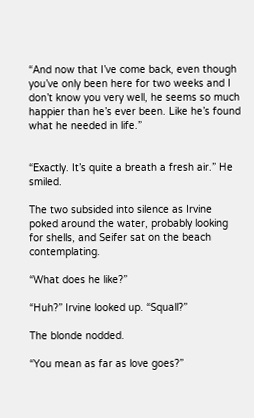“And now that I’ve come back, even though you’ve only been here for two weeks and I don’t know you very well, he seems so much happier than he’s ever been. Like he’s found what he needed in life.”


“Exactly. It’s quite a breath a fresh air.” He smiled.

The two subsided into silence as Irvine poked around the water, probably looking for shells, and Seifer sat on the beach contemplating.

“What does he like?”

“Huh?” Irvine looked up. “Squall?”

The blonde nodded.

“You mean as far as love goes?”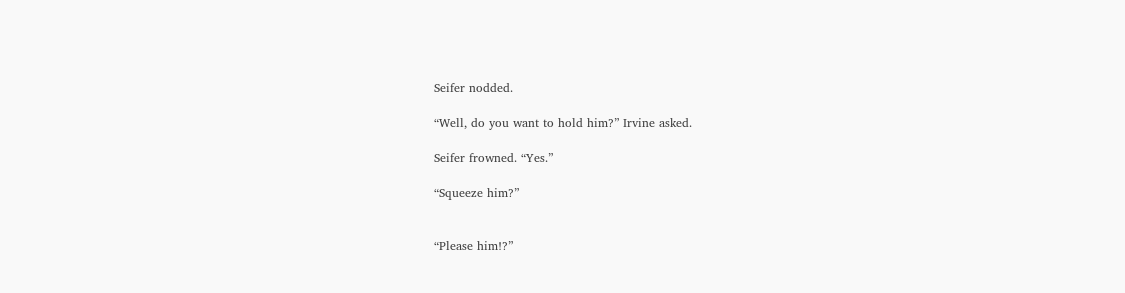Seifer nodded.

“Well, do you want to hold him?” Irvine asked.

Seifer frowned. “Yes.”

“Squeeze him?”


“Please him!?”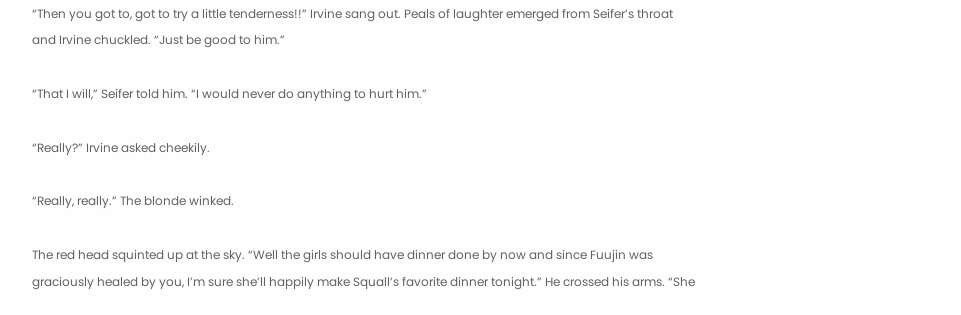“Then you got to, got to try a little tenderness!!” Irvine sang out. Peals of laughter emerged from Seifer’s throat and Irvine chuckled. “Just be good to him.”

“That I will,” Seifer told him. “I would never do anything to hurt him.”

“Really?” Irvine asked cheekily.

“Really, really.” The blonde winked.

The red head squinted up at the sky. “Well the girls should have dinner done by now and since Fuujin was graciously healed by you, I’m sure she’ll happily make Squall’s favorite dinner tonight.” He crossed his arms. “She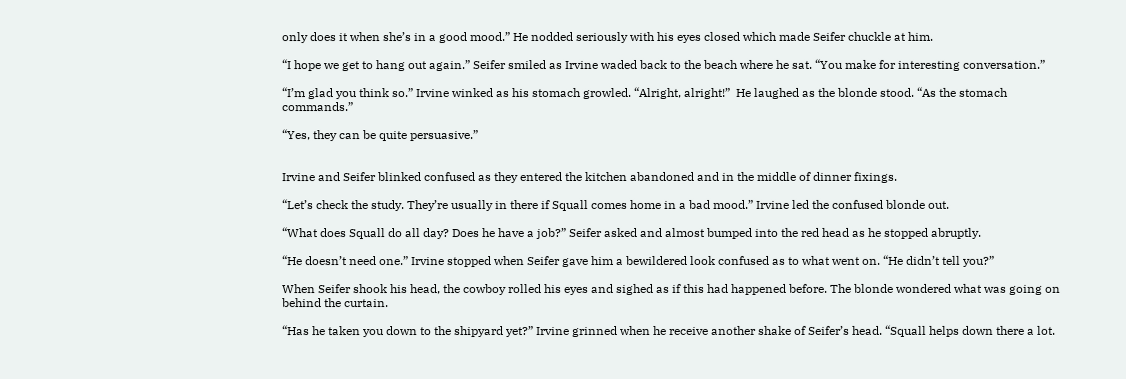only does it when she’s in a good mood.” He nodded seriously with his eyes closed which made Seifer chuckle at him.

“I hope we get to hang out again.” Seifer smiled as Irvine waded back to the beach where he sat. “You make for interesting conversation.”

“I’m glad you think so.” Irvine winked as his stomach growled. “Alright, alright!”  He laughed as the blonde stood. “As the stomach commands.”

“Yes, they can be quite persuasive.”


Irvine and Seifer blinked confused as they entered the kitchen abandoned and in the middle of dinner fixings.

“Let’s check the study. They’re usually in there if Squall comes home in a bad mood.” Irvine led the confused blonde out.

“What does Squall do all day? Does he have a job?” Seifer asked and almost bumped into the red head as he stopped abruptly.

“He doesn’t need one.” Irvine stopped when Seifer gave him a bewildered look confused as to what went on. “He didn’t tell you?”

When Seifer shook his head, the cowboy rolled his eyes and sighed as if this had happened before. The blonde wondered what was going on behind the curtain.

“Has he taken you down to the shipyard yet?” Irvine grinned when he receive another shake of Seifer’s head. “Squall helps down there a lot.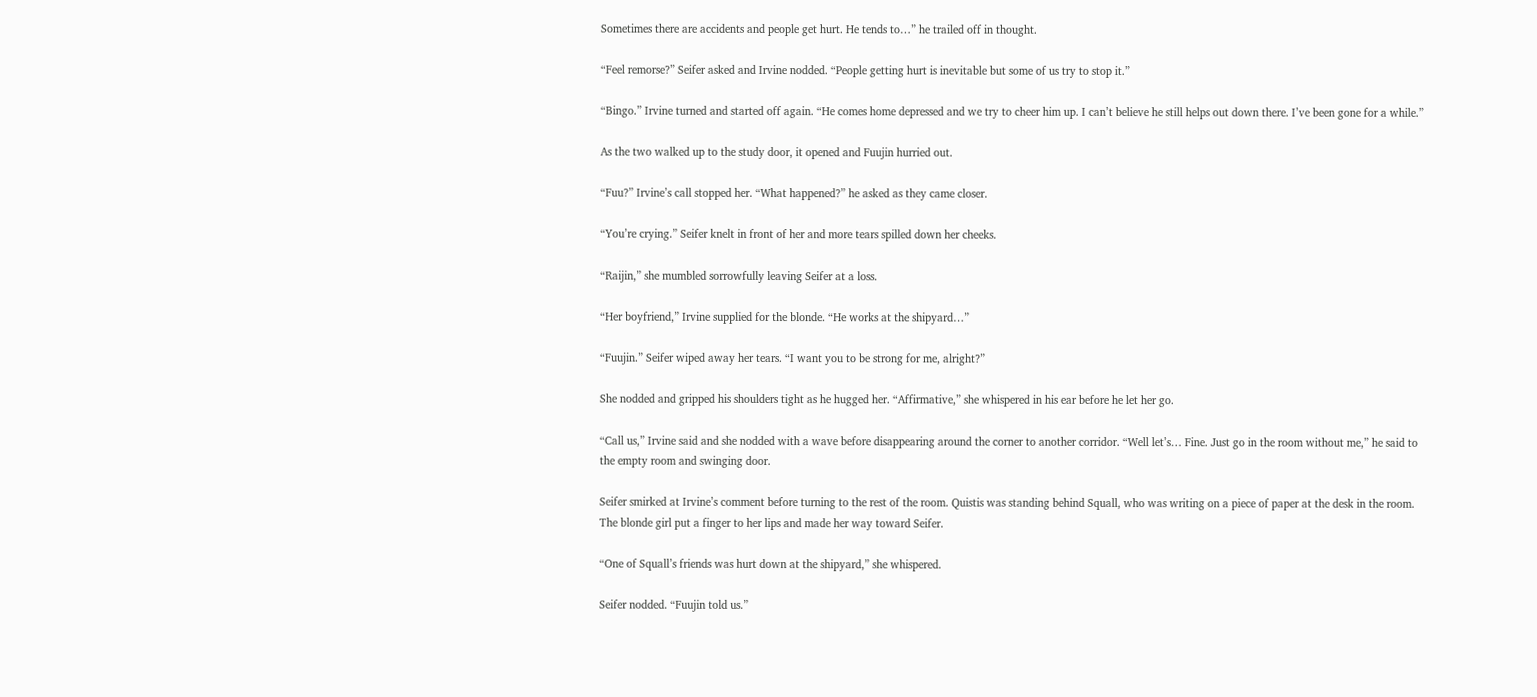Sometimes there are accidents and people get hurt. He tends to…” he trailed off in thought.

“Feel remorse?” Seifer asked and Irvine nodded. “People getting hurt is inevitable but some of us try to stop it.”

“Bingo.” Irvine turned and started off again. “He comes home depressed and we try to cheer him up. I can’t believe he still helps out down there. I’ve been gone for a while.”

As the two walked up to the study door, it opened and Fuujin hurried out.

“Fuu?” Irvine’s call stopped her. “What happened?” he asked as they came closer.

“You’re crying.” Seifer knelt in front of her and more tears spilled down her cheeks.

“Raijin,” she mumbled sorrowfully leaving Seifer at a loss.

“Her boyfriend,” Irvine supplied for the blonde. “He works at the shipyard…”

“Fuujin.” Seifer wiped away her tears. “I want you to be strong for me, alright?”

She nodded and gripped his shoulders tight as he hugged her. “Affirmative,” she whispered in his ear before he let her go.

“Call us,” Irvine said and she nodded with a wave before disappearing around the corner to another corridor. “Well let’s… Fine. Just go in the room without me,” he said to the empty room and swinging door.

Seifer smirked at Irvine’s comment before turning to the rest of the room. Quistis was standing behind Squall, who was writing on a piece of paper at the desk in the room. The blonde girl put a finger to her lips and made her way toward Seifer.

“One of Squall’s friends was hurt down at the shipyard,” she whispered.

Seifer nodded. “Fuujin told us.”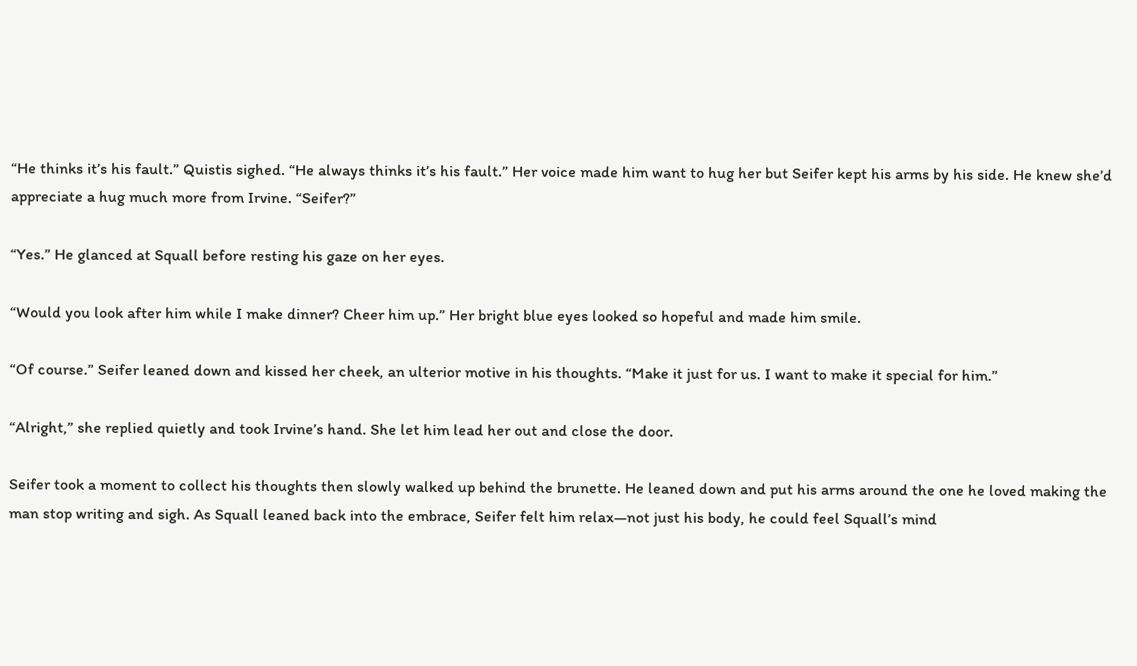“He thinks it’s his fault.” Quistis sighed. “He always thinks it’s his fault.” Her voice made him want to hug her but Seifer kept his arms by his side. He knew she’d appreciate a hug much more from Irvine. “Seifer?”

“Yes.” He glanced at Squall before resting his gaze on her eyes.

“Would you look after him while I make dinner? Cheer him up.” Her bright blue eyes looked so hopeful and made him smile.

“Of course.” Seifer leaned down and kissed her cheek, an ulterior motive in his thoughts. “Make it just for us. I want to make it special for him.”

“Alright,” she replied quietly and took Irvine’s hand. She let him lead her out and close the door.

Seifer took a moment to collect his thoughts then slowly walked up behind the brunette. He leaned down and put his arms around the one he loved making the man stop writing and sigh. As Squall leaned back into the embrace, Seifer felt him relax—not just his body, he could feel Squall’s mind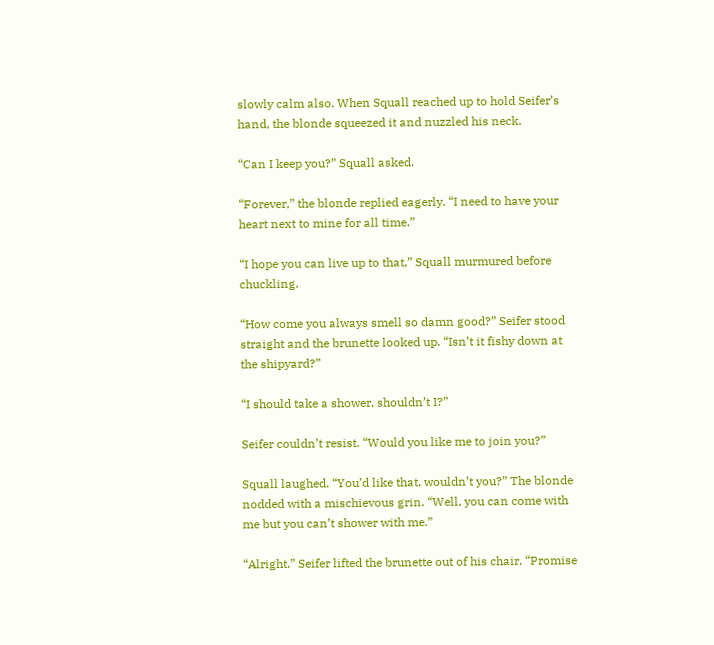slowly calm also. When Squall reached up to hold Seifer’s hand, the blonde squeezed it and nuzzled his neck.

“Can I keep you?” Squall asked.

“Forever,” the blonde replied eagerly. “I need to have your heart next to mine for all time.”

“I hope you can live up to that,” Squall murmured before chuckling.

“How come you always smell so damn good?” Seifer stood straight and the brunette looked up. “Isn’t it fishy down at the shipyard?”

“I should take a shower, shouldn’t I?”

Seifer couldn’t resist. “Would you like me to join you?”

Squall laughed. “You’d like that, wouldn’t you?” The blonde nodded with a mischievous grin. “Well, you can come with me but you can’t shower with me.”

“Alright.” Seifer lifted the brunette out of his chair. “Promise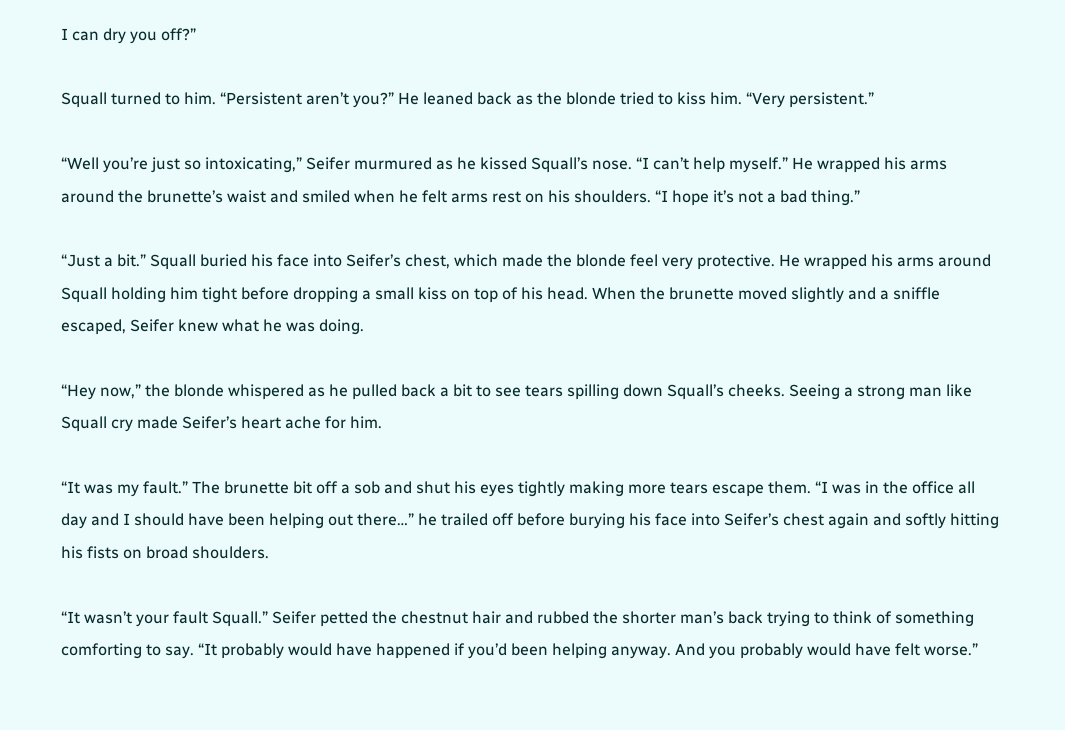I can dry you off?”

Squall turned to him. “Persistent aren’t you?” He leaned back as the blonde tried to kiss him. “Very persistent.”

“Well you’re just so intoxicating,” Seifer murmured as he kissed Squall’s nose. “I can’t help myself.” He wrapped his arms around the brunette’s waist and smiled when he felt arms rest on his shoulders. “I hope it’s not a bad thing.”

“Just a bit.” Squall buried his face into Seifer’s chest, which made the blonde feel very protective. He wrapped his arms around Squall holding him tight before dropping a small kiss on top of his head. When the brunette moved slightly and a sniffle escaped, Seifer knew what he was doing.

“Hey now,” the blonde whispered as he pulled back a bit to see tears spilling down Squall’s cheeks. Seeing a strong man like Squall cry made Seifer’s heart ache for him.

“It was my fault.” The brunette bit off a sob and shut his eyes tightly making more tears escape them. “I was in the office all day and I should have been helping out there…” he trailed off before burying his face into Seifer’s chest again and softly hitting his fists on broad shoulders.

“It wasn’t your fault Squall.” Seifer petted the chestnut hair and rubbed the shorter man’s back trying to think of something comforting to say. “It probably would have happened if you’d been helping anyway. And you probably would have felt worse.”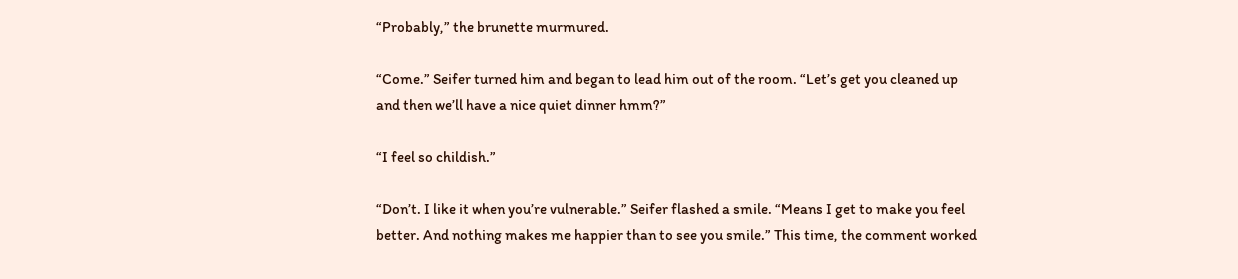“Probably,” the brunette murmured.

“Come.” Seifer turned him and began to lead him out of the room. “Let’s get you cleaned up and then we’ll have a nice quiet dinner hmm?”

“I feel so childish.”

“Don’t. I like it when you’re vulnerable.” Seifer flashed a smile. “Means I get to make you feel better. And nothing makes me happier than to see you smile.” This time, the comment worked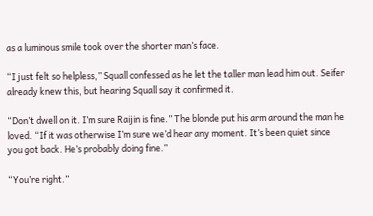as a luminous smile took over the shorter man’s face.

“I just felt so helpless,” Squall confessed as he let the taller man lead him out. Seifer already knew this, but hearing Squall say it confirmed it.

“Don’t dwell on it. I’m sure Raijin is fine.” The blonde put his arm around the man he loved. “If it was otherwise I’m sure we’d hear any moment. It’s been quiet since you got back. He’s probably doing fine.”

“You’re right.”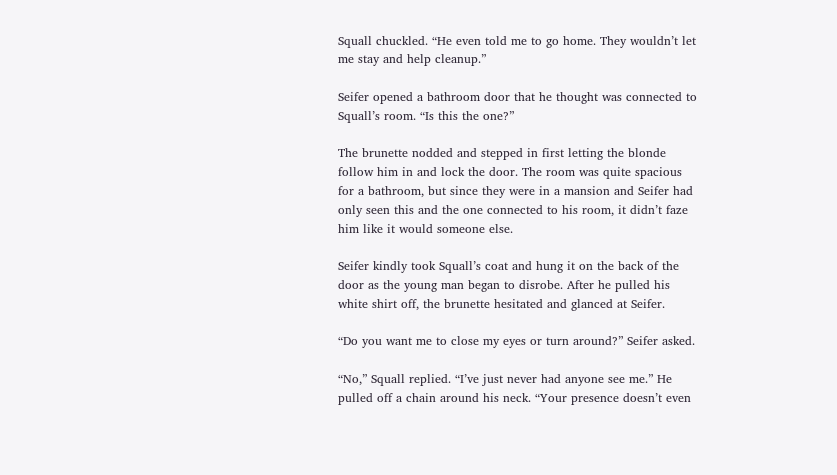Squall chuckled. “He even told me to go home. They wouldn’t let me stay and help cleanup.”

Seifer opened a bathroom door that he thought was connected to Squall’s room. “Is this the one?”

The brunette nodded and stepped in first letting the blonde follow him in and lock the door. The room was quite spacious for a bathroom, but since they were in a mansion and Seifer had only seen this and the one connected to his room, it didn’t faze him like it would someone else.

Seifer kindly took Squall’s coat and hung it on the back of the door as the young man began to disrobe. After he pulled his white shirt off, the brunette hesitated and glanced at Seifer.

“Do you want me to close my eyes or turn around?” Seifer asked.

“No,” Squall replied. “I’ve just never had anyone see me.” He pulled off a chain around his neck. “Your presence doesn’t even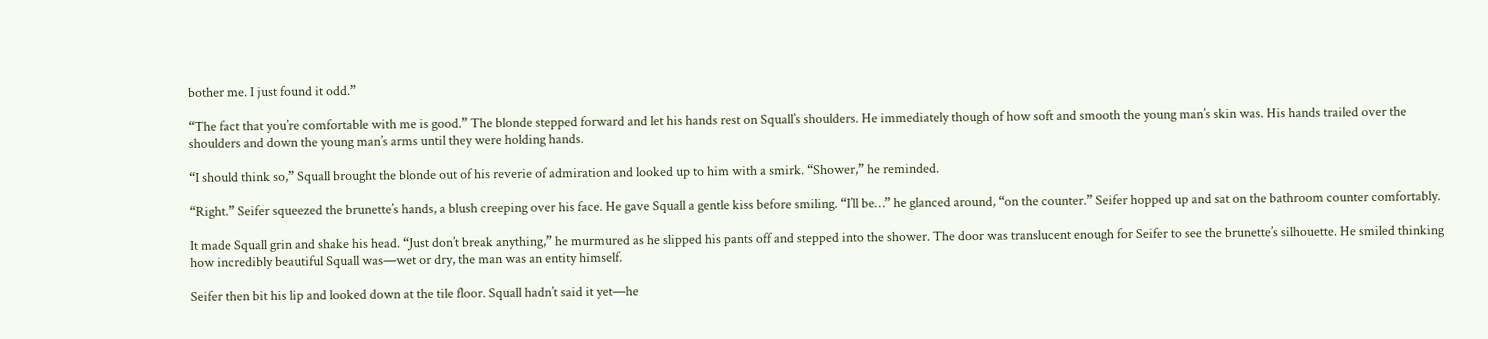bother me. I just found it odd.”

“The fact that you’re comfortable with me is good.” The blonde stepped forward and let his hands rest on Squall’s shoulders. He immediately though of how soft and smooth the young man’s skin was. His hands trailed over the shoulders and down the young man’s arms until they were holding hands.

“I should think so,” Squall brought the blonde out of his reverie of admiration and looked up to him with a smirk. “Shower,” he reminded.

“Right.” Seifer squeezed the brunette’s hands, a blush creeping over his face. He gave Squall a gentle kiss before smiling. “I’ll be…” he glanced around, “on the counter.” Seifer hopped up and sat on the bathroom counter comfortably.

It made Squall grin and shake his head. “Just don’t break anything,” he murmured as he slipped his pants off and stepped into the shower. The door was translucent enough for Seifer to see the brunette’s silhouette. He smiled thinking how incredibly beautiful Squall was—wet or dry, the man was an entity himself.

Seifer then bit his lip and looked down at the tile floor. Squall hadn’t said it yet—he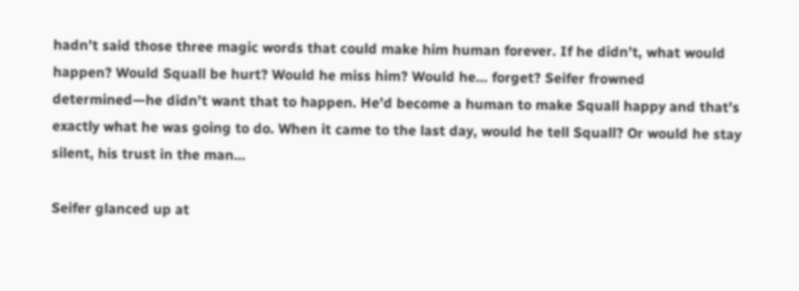hadn’t said those three magic words that could make him human forever. If he didn’t, what would happen? Would Squall be hurt? Would he miss him? Would he… forget? Seifer frowned determined—he didn’t want that to happen. He’d become a human to make Squall happy and that’s exactly what he was going to do. When it came to the last day, would he tell Squall? Or would he stay silent, his trust in the man…

Seifer glanced up at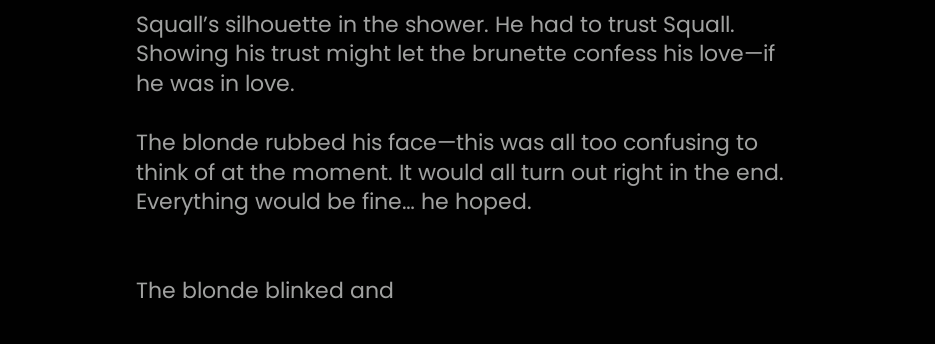Squall’s silhouette in the shower. He had to trust Squall. Showing his trust might let the brunette confess his love—if he was in love.

The blonde rubbed his face—this was all too confusing to think of at the moment. It would all turn out right in the end. Everything would be fine… he hoped.


The blonde blinked and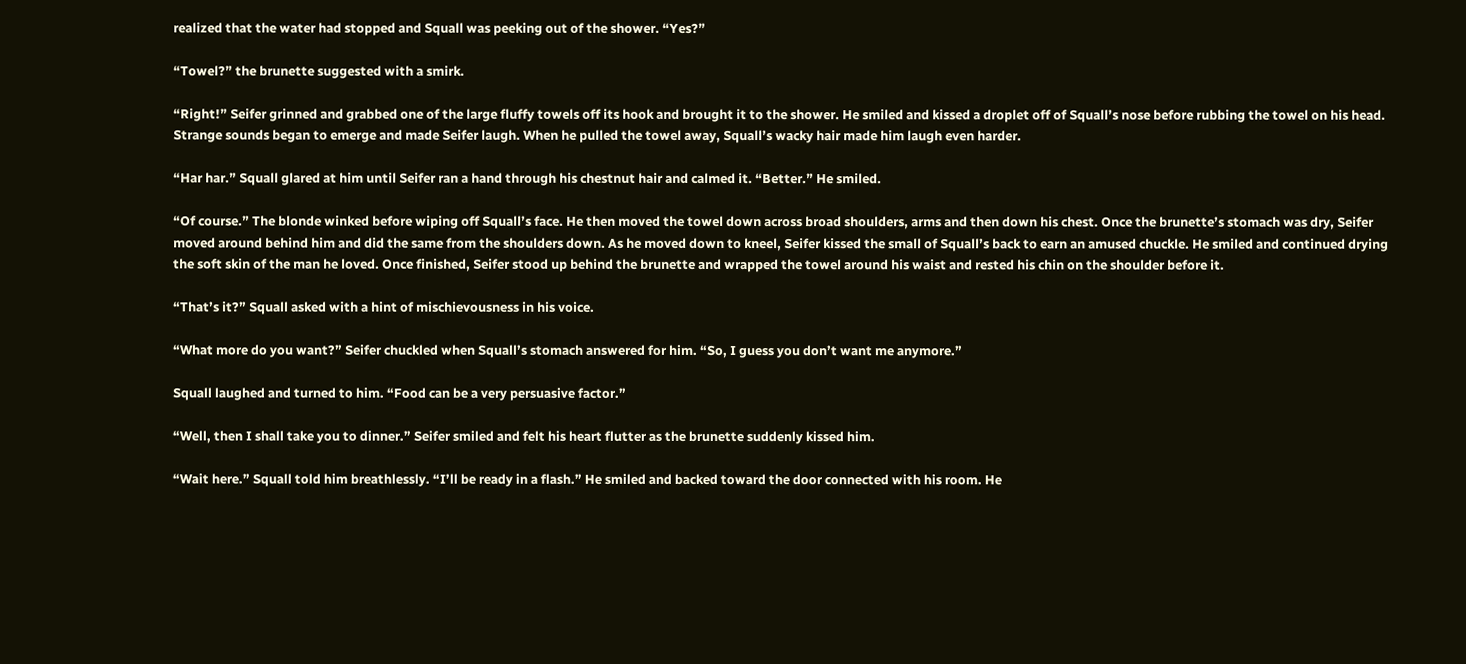realized that the water had stopped and Squall was peeking out of the shower. “Yes?”

“Towel?” the brunette suggested with a smirk.

“Right!” Seifer grinned and grabbed one of the large fluffy towels off its hook and brought it to the shower. He smiled and kissed a droplet off of Squall’s nose before rubbing the towel on his head. Strange sounds began to emerge and made Seifer laugh. When he pulled the towel away, Squall’s wacky hair made him laugh even harder.

“Har har.” Squall glared at him until Seifer ran a hand through his chestnut hair and calmed it. “Better.” He smiled.

“Of course.” The blonde winked before wiping off Squall’s face. He then moved the towel down across broad shoulders, arms and then down his chest. Once the brunette’s stomach was dry, Seifer moved around behind him and did the same from the shoulders down. As he moved down to kneel, Seifer kissed the small of Squall’s back to earn an amused chuckle. He smiled and continued drying the soft skin of the man he loved. Once finished, Seifer stood up behind the brunette and wrapped the towel around his waist and rested his chin on the shoulder before it.

“That’s it?” Squall asked with a hint of mischievousness in his voice.

“What more do you want?” Seifer chuckled when Squall’s stomach answered for him. “So, I guess you don’t want me anymore.”

Squall laughed and turned to him. “Food can be a very persuasive factor.”

“Well, then I shall take you to dinner.” Seifer smiled and felt his heart flutter as the brunette suddenly kissed him.

“Wait here.” Squall told him breathlessly. “I’ll be ready in a flash.” He smiled and backed toward the door connected with his room. He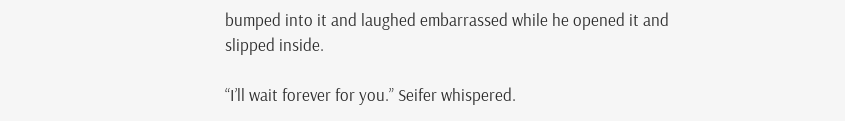bumped into it and laughed embarrassed while he opened it and slipped inside.

“I’ll wait forever for you.” Seifer whispered.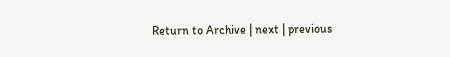Return to Archive | next | previous